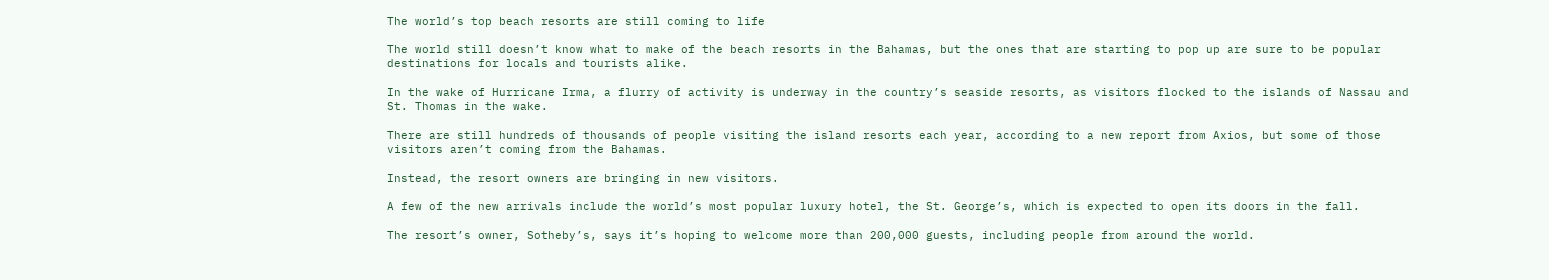The world’s top beach resorts are still coming to life

The world still doesn’t know what to make of the beach resorts in the Bahamas, but the ones that are starting to pop up are sure to be popular destinations for locals and tourists alike.

In the wake of Hurricane Irma, a flurry of activity is underway in the country’s seaside resorts, as visitors flocked to the islands of Nassau and St. Thomas in the wake.

There are still hundreds of thousands of people visiting the island resorts each year, according to a new report from Axios, but some of those visitors aren’t coming from the Bahamas.

Instead, the resort owners are bringing in new visitors.

A few of the new arrivals include the world’s most popular luxury hotel, the St. George’s, which is expected to open its doors in the fall.

The resort’s owner, Sotheby’s, says it’s hoping to welcome more than 200,000 guests, including people from around the world.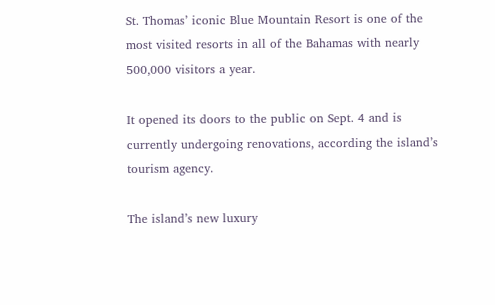St. Thomas’ iconic Blue Mountain Resort is one of the most visited resorts in all of the Bahamas with nearly 500,000 visitors a year.

It opened its doors to the public on Sept. 4 and is currently undergoing renovations, according the island’s tourism agency.

The island’s new luxury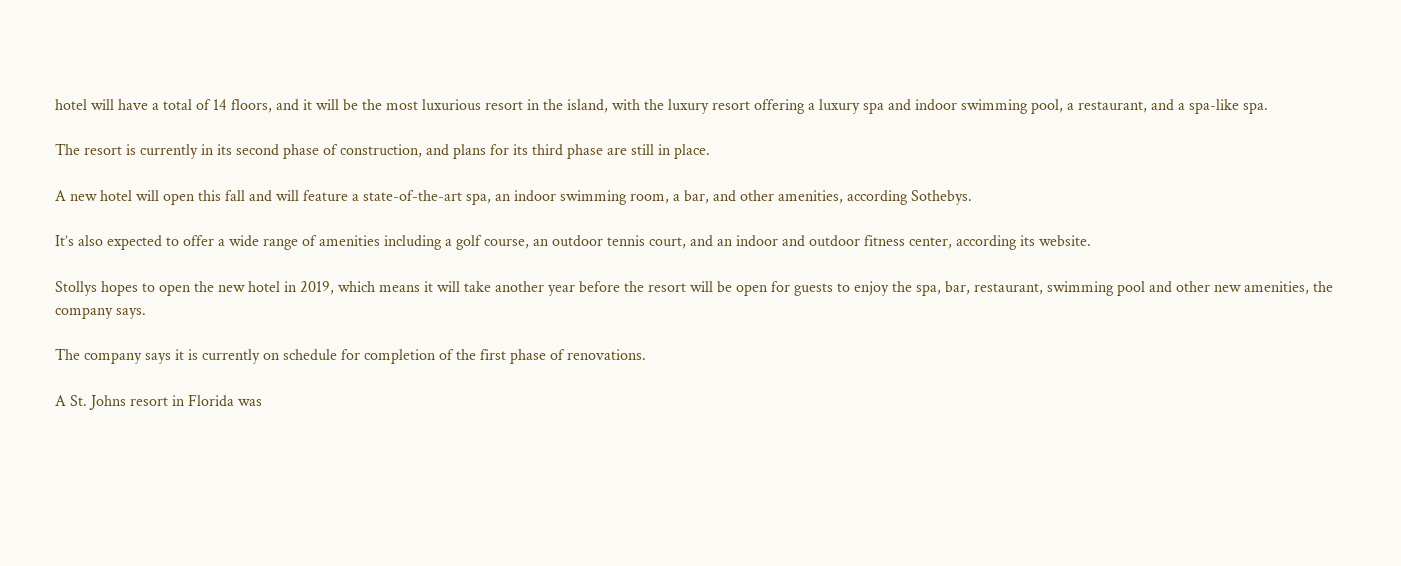hotel will have a total of 14 floors, and it will be the most luxurious resort in the island, with the luxury resort offering a luxury spa and indoor swimming pool, a restaurant, and a spa-like spa.

The resort is currently in its second phase of construction, and plans for its third phase are still in place.

A new hotel will open this fall and will feature a state-of-the-art spa, an indoor swimming room, a bar, and other amenities, according Sothebys.

It’s also expected to offer a wide range of amenities including a golf course, an outdoor tennis court, and an indoor and outdoor fitness center, according its website.

Stollys hopes to open the new hotel in 2019, which means it will take another year before the resort will be open for guests to enjoy the spa, bar, restaurant, swimming pool and other new amenities, the company says.

The company says it is currently on schedule for completion of the first phase of renovations.

A St. Johns resort in Florida was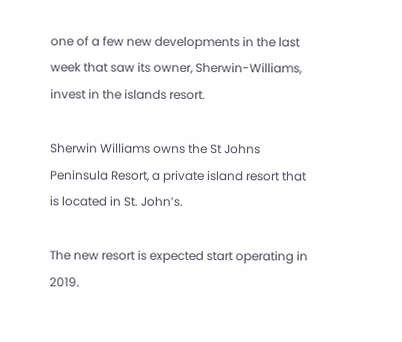one of a few new developments in the last week that saw its owner, Sherwin-Williams, invest in the islands resort.

Sherwin Williams owns the St Johns Peninsula Resort, a private island resort that is located in St. John’s.

The new resort is expected start operating in 2019.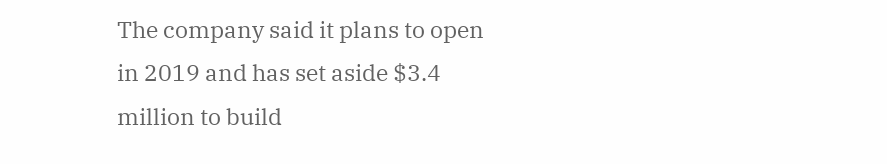The company said it plans to open in 2019 and has set aside $3.4 million to build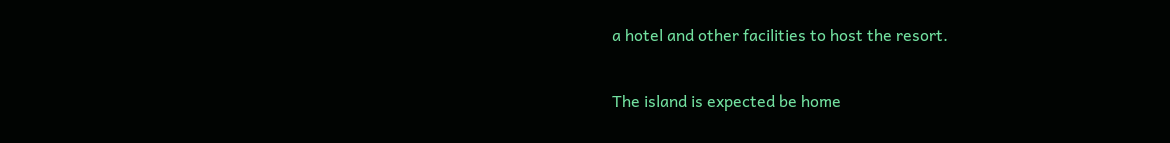a hotel and other facilities to host the resort.

The island is expected be home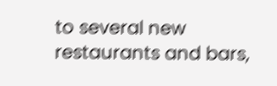to several new restaurants and bars,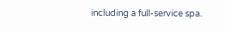including a full-service spa.